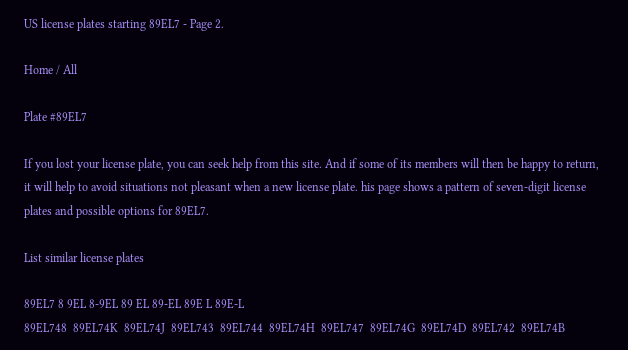US license plates starting 89EL7 - Page 2.

Home / All

Plate #89EL7

If you lost your license plate, you can seek help from this site. And if some of its members will then be happy to return, it will help to avoid situations not pleasant when a new license plate. his page shows a pattern of seven-digit license plates and possible options for 89EL7.

List similar license plates

89EL7 8 9EL 8-9EL 89 EL 89-EL 89E L 89E-L
89EL748  89EL74K  89EL74J  89EL743  89EL744  89EL74H  89EL747  89EL74G  89EL74D  89EL742  89EL74B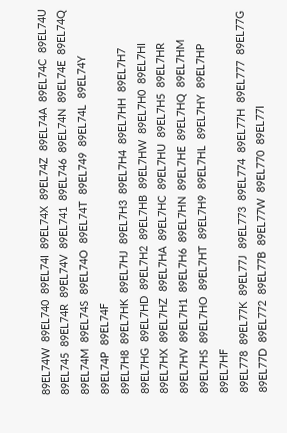89EL74W  89EL740  89EL74I  89EL74X  89EL74Z  89EL74A  89EL74C  89EL74U  89EL745  89EL74R  89EL74V  89EL741  89EL746  89EL74N  89EL74E  89EL74Q  89EL74M  89EL74S  89EL74O  89EL74T  89EL749  89EL74L  89EL74Y  89EL74P  89EL74F
89EL7H8  89EL7HK  89EL7HJ  89EL7H3  89EL7H4  89EL7HH  89EL7H7  89EL7HG  89EL7HD  89EL7H2  89EL7HB  89EL7HW  89EL7H0  89EL7HI  89EL7HX  89EL7HZ  89EL7HA  89EL7HC  89EL7HU  89EL7H5  89EL7HR  89EL7HV  89EL7H1  89EL7H6  89EL7HN  89EL7HE  89EL7HQ  89EL7HM  89EL7HS  89EL7HO  89EL7HT  89EL7H9  89EL7HL  89EL7HY  89EL7HP  89EL7HF
89EL778  89EL77K  89EL77J  89EL773  89EL774  89EL77H  89EL777  89EL77G  89EL77D  89EL772  89EL77B  89EL77W  89EL770  89EL77I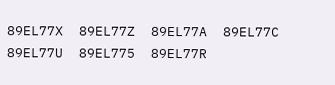89EL77X  89EL77Z  89EL77A  89EL77C  89EL77U  89EL775  89EL77R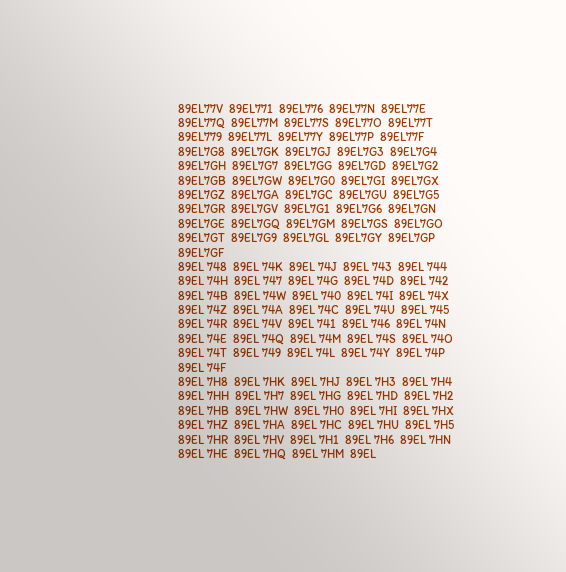89EL77V  89EL771  89EL776  89EL77N  89EL77E  89EL77Q  89EL77M  89EL77S  89EL77O  89EL77T  89EL779  89EL77L  89EL77Y  89EL77P  89EL77F
89EL7G8  89EL7GK  89EL7GJ  89EL7G3  89EL7G4  89EL7GH  89EL7G7  89EL7GG  89EL7GD  89EL7G2  89EL7GB  89EL7GW  89EL7G0  89EL7GI  89EL7GX  89EL7GZ  89EL7GA  89EL7GC  89EL7GU  89EL7G5  89EL7GR  89EL7GV  89EL7G1  89EL7G6  89EL7GN  89EL7GE  89EL7GQ  89EL7GM  89EL7GS  89EL7GO  89EL7GT  89EL7G9  89EL7GL  89EL7GY  89EL7GP  89EL7GF
89EL 748  89EL 74K  89EL 74J  89EL 743  89EL 744  89EL 74H  89EL 747  89EL 74G  89EL 74D  89EL 742  89EL 74B  89EL 74W  89EL 740  89EL 74I  89EL 74X  89EL 74Z  89EL 74A  89EL 74C  89EL 74U  89EL 745  89EL 74R  89EL 74V  89EL 741  89EL 746  89EL 74N  89EL 74E  89EL 74Q  89EL 74M  89EL 74S  89EL 74O  89EL 74T  89EL 749  89EL 74L  89EL 74Y  89EL 74P  89EL 74F
89EL 7H8  89EL 7HK  89EL 7HJ  89EL 7H3  89EL 7H4  89EL 7HH  89EL 7H7  89EL 7HG  89EL 7HD  89EL 7H2  89EL 7HB  89EL 7HW  89EL 7H0  89EL 7HI  89EL 7HX  89EL 7HZ  89EL 7HA  89EL 7HC  89EL 7HU  89EL 7H5  89EL 7HR  89EL 7HV  89EL 7H1  89EL 7H6  89EL 7HN  89EL 7HE  89EL 7HQ  89EL 7HM  89EL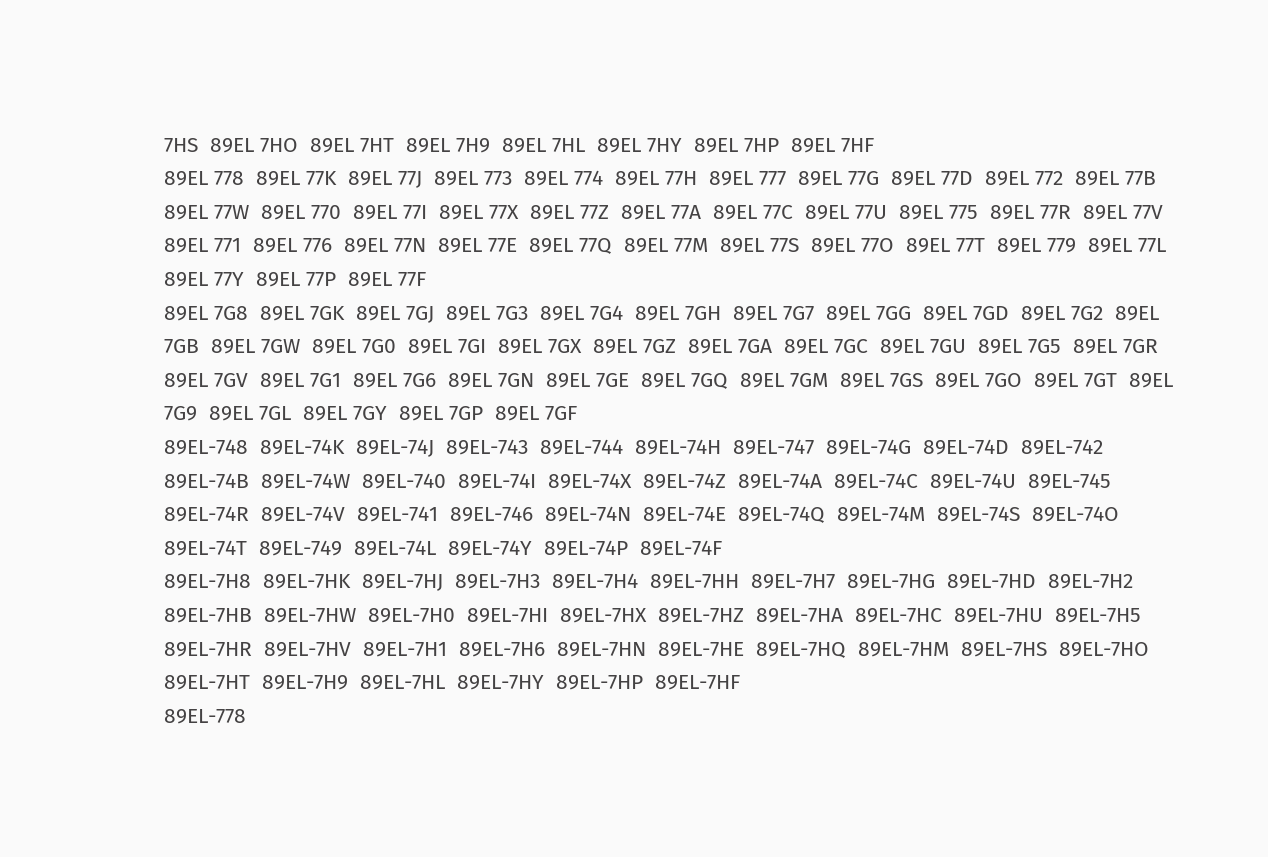7HS  89EL 7HO  89EL 7HT  89EL 7H9  89EL 7HL  89EL 7HY  89EL 7HP  89EL 7HF
89EL 778  89EL 77K  89EL 77J  89EL 773  89EL 774  89EL 77H  89EL 777  89EL 77G  89EL 77D  89EL 772  89EL 77B  89EL 77W  89EL 770  89EL 77I  89EL 77X  89EL 77Z  89EL 77A  89EL 77C  89EL 77U  89EL 775  89EL 77R  89EL 77V  89EL 771  89EL 776  89EL 77N  89EL 77E  89EL 77Q  89EL 77M  89EL 77S  89EL 77O  89EL 77T  89EL 779  89EL 77L  89EL 77Y  89EL 77P  89EL 77F
89EL 7G8  89EL 7GK  89EL 7GJ  89EL 7G3  89EL 7G4  89EL 7GH  89EL 7G7  89EL 7GG  89EL 7GD  89EL 7G2  89EL 7GB  89EL 7GW  89EL 7G0  89EL 7GI  89EL 7GX  89EL 7GZ  89EL 7GA  89EL 7GC  89EL 7GU  89EL 7G5  89EL 7GR  89EL 7GV  89EL 7G1  89EL 7G6  89EL 7GN  89EL 7GE  89EL 7GQ  89EL 7GM  89EL 7GS  89EL 7GO  89EL 7GT  89EL 7G9  89EL 7GL  89EL 7GY  89EL 7GP  89EL 7GF
89EL-748  89EL-74K  89EL-74J  89EL-743  89EL-744  89EL-74H  89EL-747  89EL-74G  89EL-74D  89EL-742  89EL-74B  89EL-74W  89EL-740  89EL-74I  89EL-74X  89EL-74Z  89EL-74A  89EL-74C  89EL-74U  89EL-745  89EL-74R  89EL-74V  89EL-741  89EL-746  89EL-74N  89EL-74E  89EL-74Q  89EL-74M  89EL-74S  89EL-74O  89EL-74T  89EL-749  89EL-74L  89EL-74Y  89EL-74P  89EL-74F
89EL-7H8  89EL-7HK  89EL-7HJ  89EL-7H3  89EL-7H4  89EL-7HH  89EL-7H7  89EL-7HG  89EL-7HD  89EL-7H2  89EL-7HB  89EL-7HW  89EL-7H0  89EL-7HI  89EL-7HX  89EL-7HZ  89EL-7HA  89EL-7HC  89EL-7HU  89EL-7H5  89EL-7HR  89EL-7HV  89EL-7H1  89EL-7H6  89EL-7HN  89EL-7HE  89EL-7HQ  89EL-7HM  89EL-7HS  89EL-7HO  89EL-7HT  89EL-7H9  89EL-7HL  89EL-7HY  89EL-7HP  89EL-7HF
89EL-778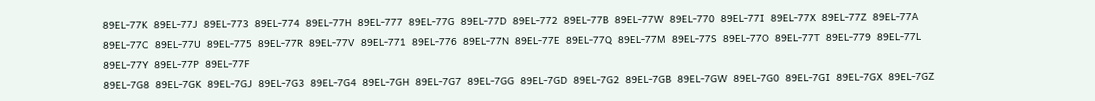89EL-77K  89EL-77J  89EL-773  89EL-774  89EL-77H  89EL-777  89EL-77G  89EL-77D  89EL-772  89EL-77B  89EL-77W  89EL-770  89EL-77I  89EL-77X  89EL-77Z  89EL-77A  89EL-77C  89EL-77U  89EL-775  89EL-77R  89EL-77V  89EL-771  89EL-776  89EL-77N  89EL-77E  89EL-77Q  89EL-77M  89EL-77S  89EL-77O  89EL-77T  89EL-779  89EL-77L  89EL-77Y  89EL-77P  89EL-77F
89EL-7G8  89EL-7GK  89EL-7GJ  89EL-7G3  89EL-7G4  89EL-7GH  89EL-7G7  89EL-7GG  89EL-7GD  89EL-7G2  89EL-7GB  89EL-7GW  89EL-7G0  89EL-7GI  89EL-7GX  89EL-7GZ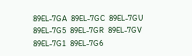89EL-7GA  89EL-7GC  89EL-7GU  89EL-7G5  89EL-7GR  89EL-7GV  89EL-7G1  89EL-7G6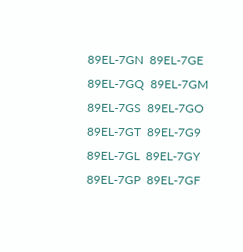89EL-7GN  89EL-7GE  89EL-7GQ  89EL-7GM  89EL-7GS  89EL-7GO  89EL-7GT  89EL-7G9  89EL-7GL  89EL-7GY  89EL-7GP  89EL-7GF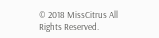© 2018 MissCitrus All Rights Reserved.